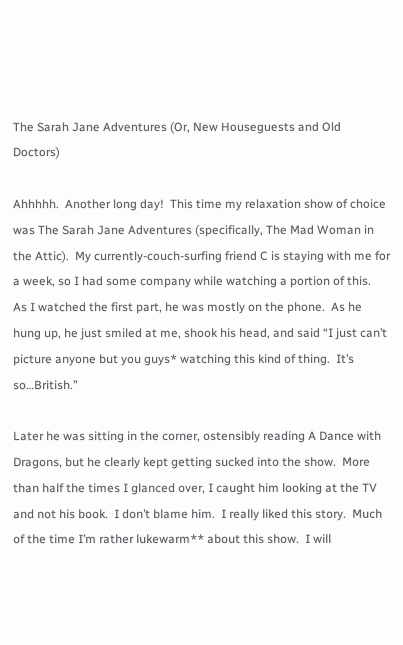The Sarah Jane Adventures (Or, New Houseguests and Old Doctors)

Ahhhhh.  Another long day!  This time my relaxation show of choice was The Sarah Jane Adventures (specifically, The Mad Woman in the Attic).  My currently-couch-surfing friend C is staying with me for a week, so I had some company while watching a portion of this.  As I watched the first part, he was mostly on the phone.  As he hung up, he just smiled at me, shook his head, and said “I just can’t picture anyone but you guys* watching this kind of thing.  It’s so…British.”

Later he was sitting in the corner, ostensibly reading A Dance with Dragons, but he clearly kept getting sucked into the show.  More than half the times I glanced over, I caught him looking at the TV and not his book.  I don’t blame him.  I really liked this story.  Much of the time I’m rather lukewarm** about this show.  I will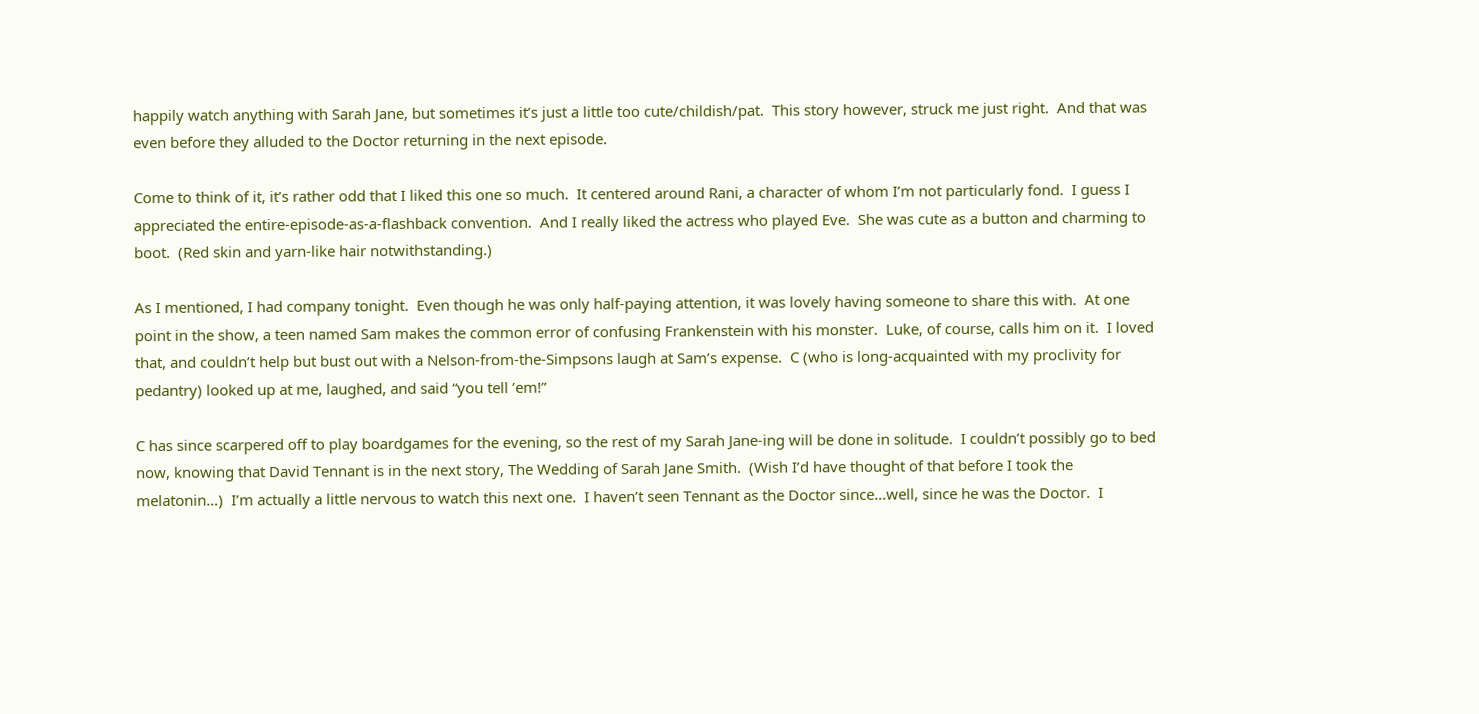happily watch anything with Sarah Jane, but sometimes it’s just a little too cute/childish/pat.  This story however, struck me just right.  And that was even before they alluded to the Doctor returning in the next episode.

Come to think of it, it’s rather odd that I liked this one so much.  It centered around Rani, a character of whom I’m not particularly fond.  I guess I appreciated the entire-episode-as-a-flashback convention.  And I really liked the actress who played Eve.  She was cute as a button and charming to boot.  (Red skin and yarn-like hair notwithstanding.)

As I mentioned, I had company tonight.  Even though he was only half-paying attention, it was lovely having someone to share this with.  At one point in the show, a teen named Sam makes the common error of confusing Frankenstein with his monster.  Luke, of course, calls him on it.  I loved that, and couldn’t help but bust out with a Nelson-from-the-Simpsons laugh at Sam’s expense.  C (who is long-acquainted with my proclivity for pedantry) looked up at me, laughed, and said “you tell ’em!”

C has since scarpered off to play boardgames for the evening, so the rest of my Sarah Jane-ing will be done in solitude.  I couldn’t possibly go to bed now, knowing that David Tennant is in the next story, The Wedding of Sarah Jane Smith.  (Wish I’d have thought of that before I took the melatonin…)  I’m actually a little nervous to watch this next one.  I haven’t seen Tennant as the Doctor since…well, since he was the Doctor.  I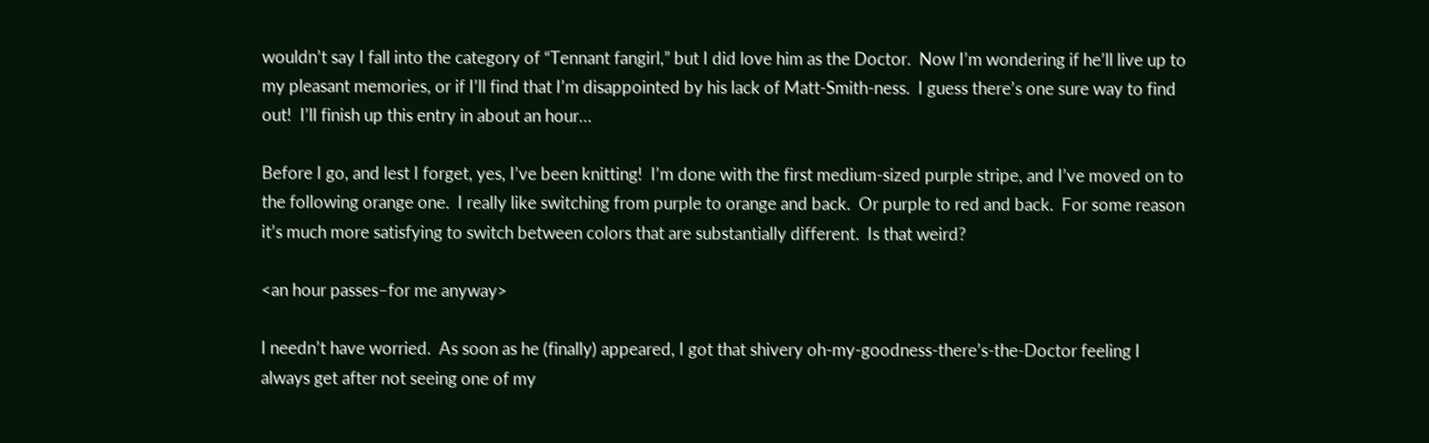wouldn’t say I fall into the category of “Tennant fangirl,” but I did love him as the Doctor.  Now I’m wondering if he’ll live up to my pleasant memories, or if I’ll find that I’m disappointed by his lack of Matt-Smith-ness.  I guess there’s one sure way to find out!  I’ll finish up this entry in about an hour…

Before I go, and lest I forget, yes, I’ve been knitting!  I’m done with the first medium-sized purple stripe, and I’ve moved on to the following orange one.  I really like switching from purple to orange and back.  Or purple to red and back.  For some reason it’s much more satisfying to switch between colors that are substantially different.  Is that weird?

<an hour passes–for me anyway>

I needn’t have worried.  As soon as he (finally) appeared, I got that shivery oh-my-goodness-there’s-the-Doctor feeling I always get after not seeing one of my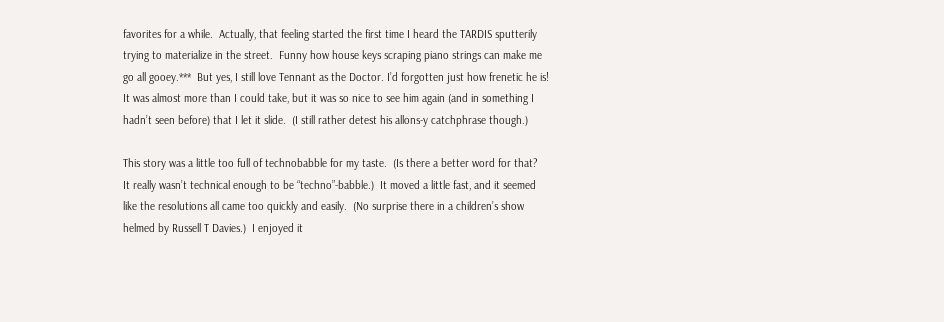favorites for a while.  Actually, that feeling started the first time I heard the TARDIS sputterily trying to materialize in the street.  Funny how house keys scraping piano strings can make me go all gooey.***  But yes, I still love Tennant as the Doctor. I’d forgotten just how frenetic he is!  It was almost more than I could take, but it was so nice to see him again (and in something I hadn’t seen before) that I let it slide.  (I still rather detest his allons-y catchphrase though.)

This story was a little too full of technobabble for my taste.  (Is there a better word for that?  It really wasn’t technical enough to be “techno”-babble.)  It moved a little fast, and it seemed like the resolutions all came too quickly and easily.  (No surprise there in a children’s show helmed by Russell T Davies.)  I enjoyed it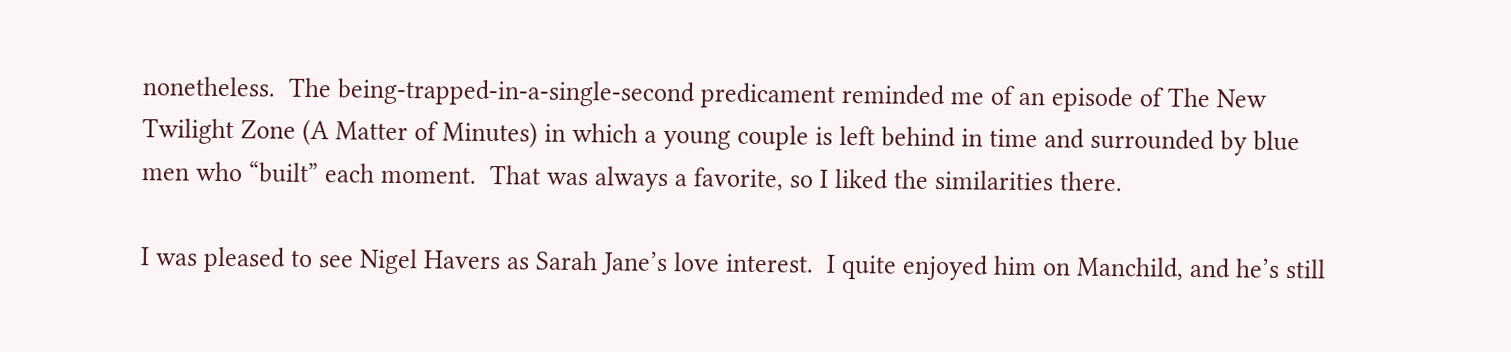nonetheless.  The being-trapped-in-a-single-second predicament reminded me of an episode of The New Twilight Zone (A Matter of Minutes) in which a young couple is left behind in time and surrounded by blue men who “built” each moment.  That was always a favorite, so I liked the similarities there.

I was pleased to see Nigel Havers as Sarah Jane’s love interest.  I quite enjoyed him on Manchild, and he’s still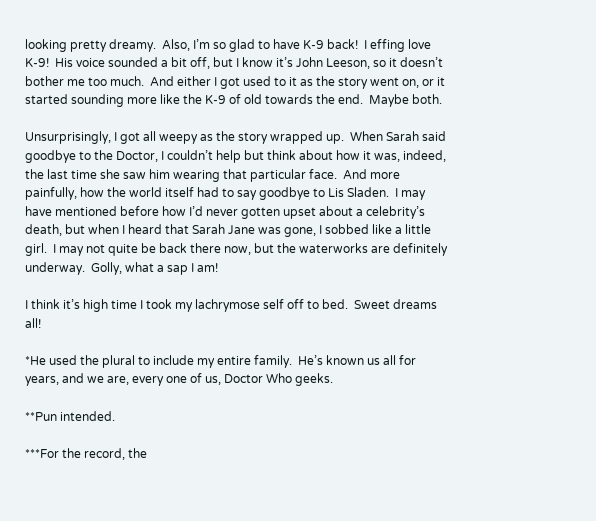looking pretty dreamy.  Also, I’m so glad to have K-9 back!  I effing love K-9!  His voice sounded a bit off, but I know it’s John Leeson, so it doesn’t bother me too much.  And either I got used to it as the story went on, or it started sounding more like the K-9 of old towards the end.  Maybe both.

Unsurprisingly, I got all weepy as the story wrapped up.  When Sarah said goodbye to the Doctor, I couldn’t help but think about how it was, indeed, the last time she saw him wearing that particular face.  And more painfully, how the world itself had to say goodbye to Lis Sladen.  I may have mentioned before how I’d never gotten upset about a celebrity’s death, but when I heard that Sarah Jane was gone, I sobbed like a little girl.  I may not quite be back there now, but the waterworks are definitely underway.  Golly, what a sap I am!

I think it’s high time I took my lachrymose self off to bed.  Sweet dreams all!

*He used the plural to include my entire family.  He’s known us all for years, and we are, every one of us, Doctor Who geeks.

**Pun intended.

***For the record, the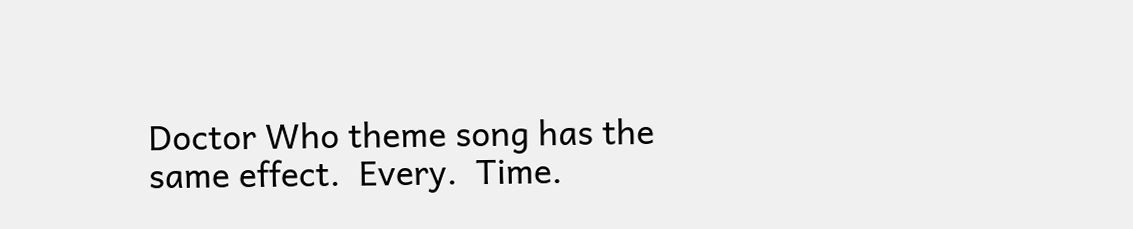Doctor Who theme song has the same effect.  Every.  Time.